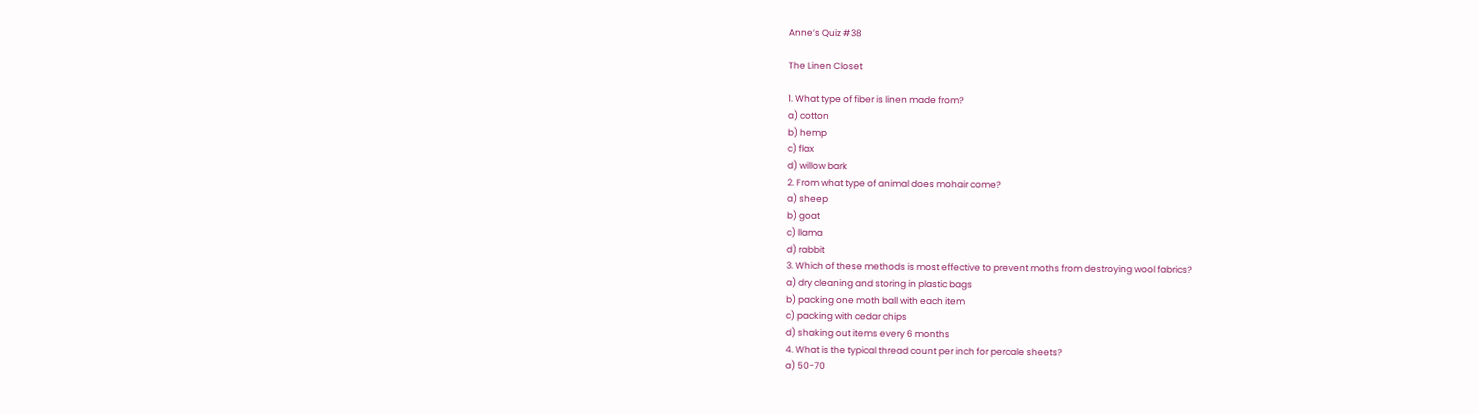Anne’s Quiz #38

The Linen Closet

1. What type of fiber is linen made from?
a) cotton
b) hemp
c) flax
d) willow bark
2. From what type of animal does mohair come?
a) sheep
b) goat
c) llama
d) rabbit
3. Which of these methods is most effective to prevent moths from destroying wool fabrics?
a) dry cleaning and storing in plastic bags
b) packing one moth ball with each item
c) packing with cedar chips
d) shaking out items every 6 months
4. What is the typical thread count per inch for percale sheets?
a) 50-70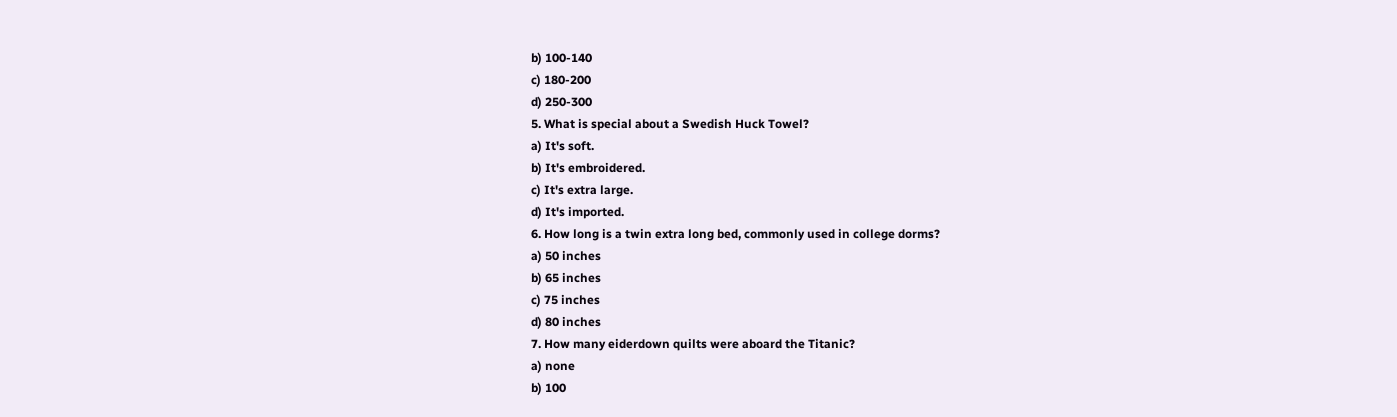b) 100-140
c) 180-200
d) 250-300
5. What is special about a Swedish Huck Towel?
a) It's soft.
b) It's embroidered.
c) It's extra large.
d) It's imported.
6. How long is a twin extra long bed, commonly used in college dorms?
a) 50 inches
b) 65 inches
c) 75 inches
d) 80 inches
7. How many eiderdown quilts were aboard the Titanic?
a) none
b) 100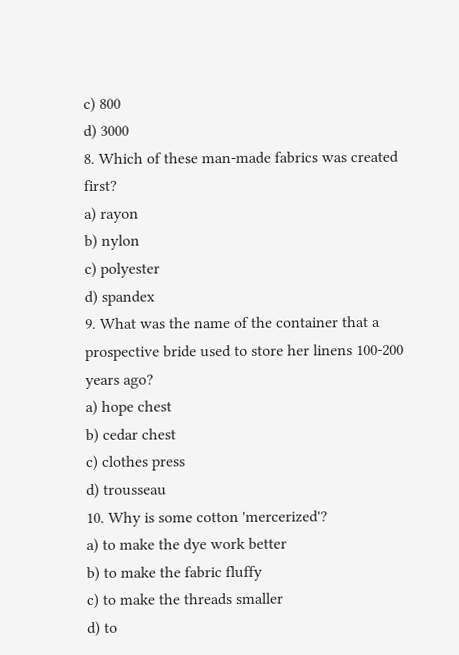c) 800
d) 3000
8. Which of these man-made fabrics was created first?
a) rayon
b) nylon
c) polyester
d) spandex
9. What was the name of the container that a prospective bride used to store her linens 100-200 years ago?
a) hope chest
b) cedar chest
c) clothes press
d) trousseau
10. Why is some cotton 'mercerized'?
a) to make the dye work better
b) to make the fabric fluffy
c) to make the threads smaller
d) to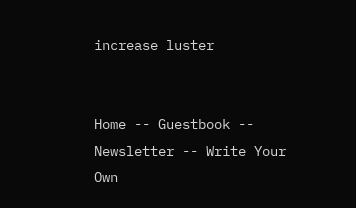increase luster


Home -- Guestbook -- Newsletter -- Write Your Own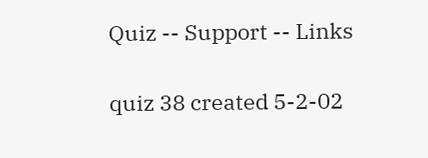Quiz -- Support -- Links

quiz 38 created 5-2-02